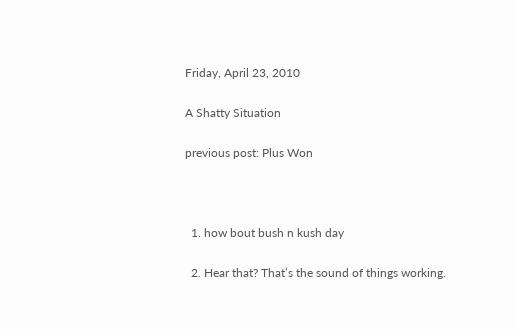Friday, April 23, 2010

A Shatty Situation

previous post: Plus Won



  1. how bout bush n kush day

  2. Hear that? That’s the sound of things working.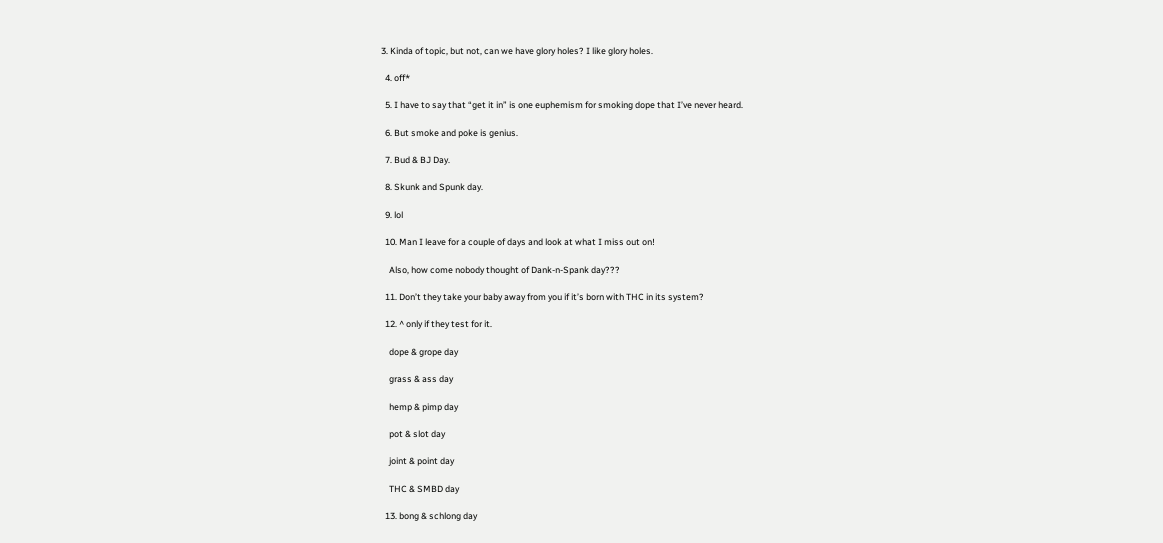3. Kinda of topic, but not, can we have glory holes? I like glory holes.

  4. off*

  5. I have to say that “get it in” is one euphemism for smoking dope that I’ve never heard.

  6. But smoke and poke is genius.

  7. Bud & BJ Day.

  8. Skunk and Spunk day.

  9. lol

  10. Man I leave for a couple of days and look at what I miss out on!

    Also, how come nobody thought of Dank-n-Spank day???

  11. Don’t they take your baby away from you if it’s born with THC in its system?

  12. ^ only if they test for it.

    dope & grope day

    grass & ass day

    hemp & pimp day

    pot & slot day

    joint & point day

    THC & SMBD day

  13. bong & schlong day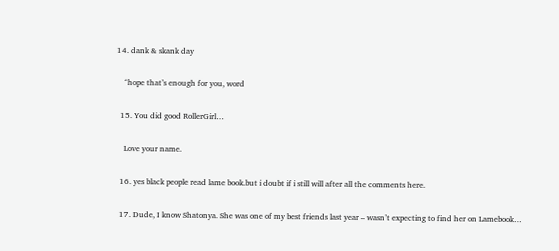14. dank & skank day

    ^hope that’s enough for you, word

  15. You did good RollerGirl…

    Love your name.

  16. yes black people read lame book.but i doubt if i still will after all the comments here.

  17. Dude, I know Shatonya. She was one of my best friends last year – wasn’t expecting to find her on Lamebook…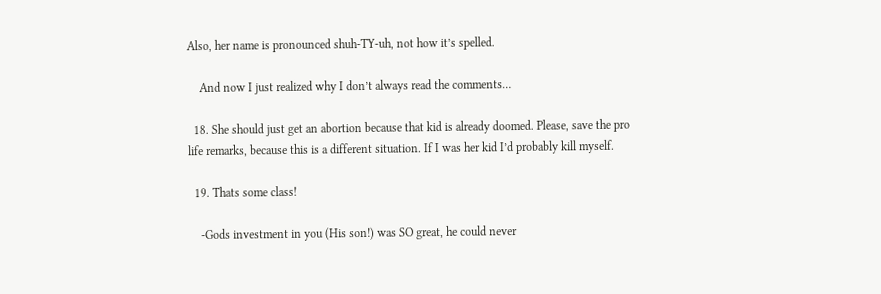Also, her name is pronounced shuh-TY-uh, not how it’s spelled.

    And now I just realized why I don’t always read the comments…

  18. She should just get an abortion because that kid is already doomed. Please, save the pro life remarks, because this is a different situation. If I was her kid I’d probably kill myself.

  19. Thats some class!

    -Gods investment in you (His son!) was SO great, he could never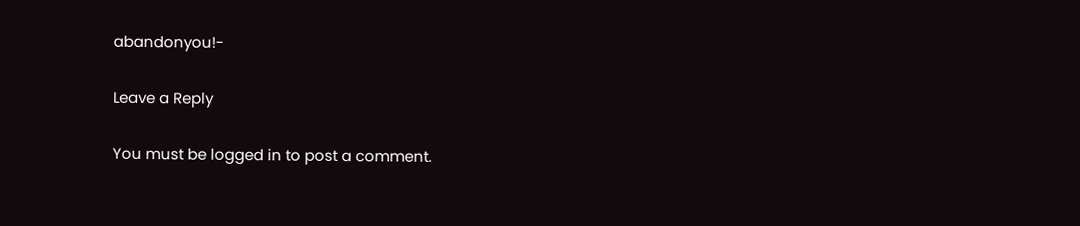abandonyou!-

Leave a Reply

You must be logged in to post a comment.